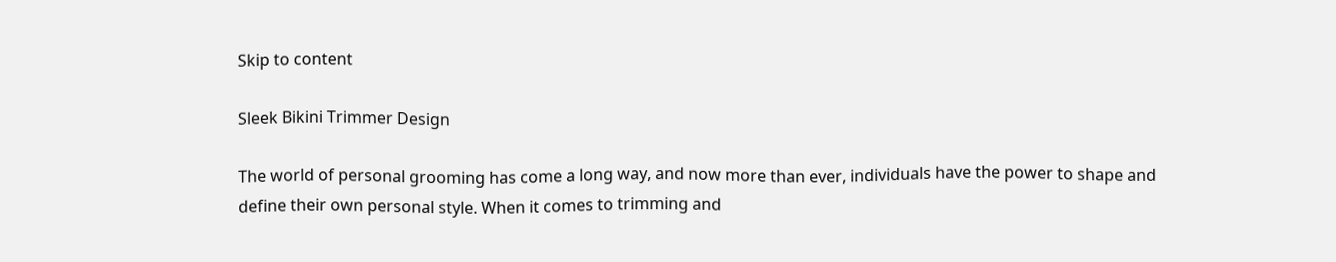Skip to content

Sleek Bikini Trimmer Design

The world of personal grooming has come a long way, and now more than ever, individuals have the power to shape and define their own personal style. When it comes to trimming and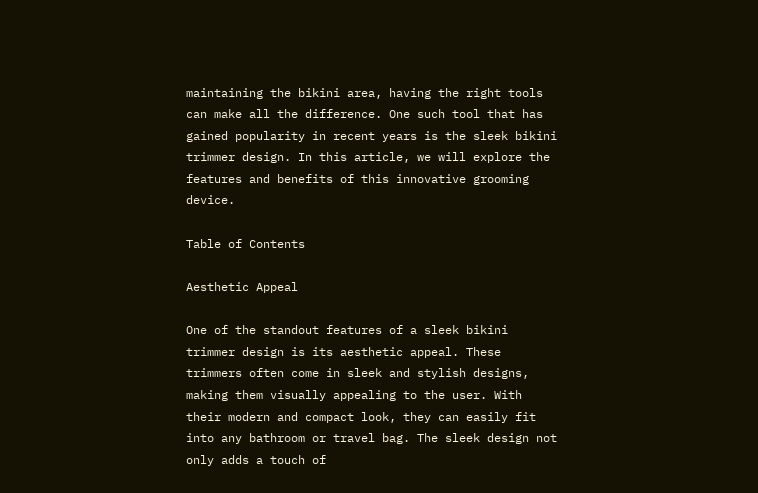maintaining the bikini area, having the right tools can make all the difference. One such tool that has gained popularity in recent years is the sleek bikini trimmer design. In this article, we will explore the features and benefits of this innovative grooming device.

Table of Contents

Aesthetic Appeal

One of the standout features of a sleek bikini trimmer design is its aesthetic appeal. These trimmers often come in sleek and stylish designs, making them visually appealing to the user. With their modern and compact look, they can easily fit into any bathroom or travel bag. The sleek design not only adds a touch of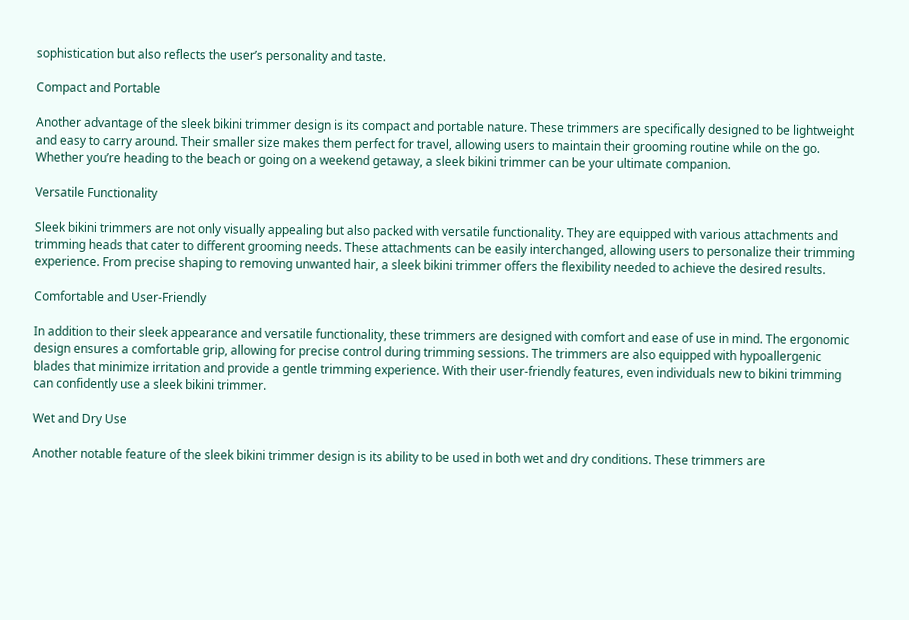sophistication but also reflects the user’s personality and taste.

Compact and Portable

Another advantage of the sleek bikini trimmer design is its compact and portable nature. These trimmers are specifically designed to be lightweight and easy to carry around. Their smaller size makes them perfect for travel, allowing users to maintain their grooming routine while on the go. Whether you’re heading to the beach or going on a weekend getaway, a sleek bikini trimmer can be your ultimate companion.

Versatile Functionality

Sleek bikini trimmers are not only visually appealing but also packed with versatile functionality. They are equipped with various attachments and trimming heads that cater to different grooming needs. These attachments can be easily interchanged, allowing users to personalize their trimming experience. From precise shaping to removing unwanted hair, a sleek bikini trimmer offers the flexibility needed to achieve the desired results.

Comfortable and User-Friendly

In addition to their sleek appearance and versatile functionality, these trimmers are designed with comfort and ease of use in mind. The ergonomic design ensures a comfortable grip, allowing for precise control during trimming sessions. The trimmers are also equipped with hypoallergenic blades that minimize irritation and provide a gentle trimming experience. With their user-friendly features, even individuals new to bikini trimming can confidently use a sleek bikini trimmer.

Wet and Dry Use

Another notable feature of the sleek bikini trimmer design is its ability to be used in both wet and dry conditions. These trimmers are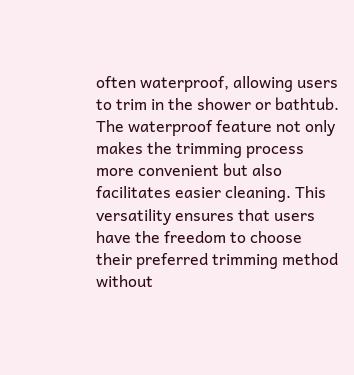often waterproof, allowing users to trim in the shower or bathtub. The waterproof feature not only makes the trimming process more convenient but also facilitates easier cleaning. This versatility ensures that users have the freedom to choose their preferred trimming method without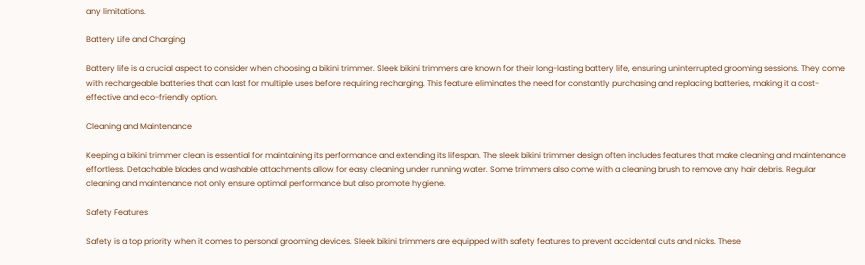any limitations.

Battery Life and Charging

Battery life is a crucial aspect to consider when choosing a bikini trimmer. Sleek bikini trimmers are known for their long-lasting battery life, ensuring uninterrupted grooming sessions. They come with rechargeable batteries that can last for multiple uses before requiring recharging. This feature eliminates the need for constantly purchasing and replacing batteries, making it a cost-effective and eco-friendly option.

Cleaning and Maintenance

Keeping a bikini trimmer clean is essential for maintaining its performance and extending its lifespan. The sleek bikini trimmer design often includes features that make cleaning and maintenance effortless. Detachable blades and washable attachments allow for easy cleaning under running water. Some trimmers also come with a cleaning brush to remove any hair debris. Regular cleaning and maintenance not only ensure optimal performance but also promote hygiene.

Safety Features

Safety is a top priority when it comes to personal grooming devices. Sleek bikini trimmers are equipped with safety features to prevent accidental cuts and nicks. These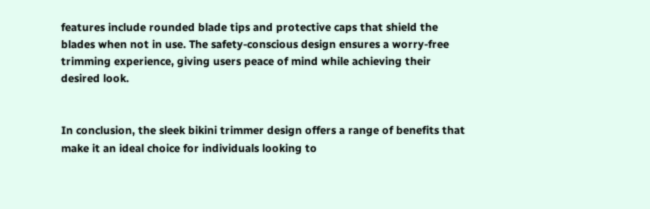features include rounded blade tips and protective caps that shield the blades when not in use. The safety-conscious design ensures a worry-free trimming experience, giving users peace of mind while achieving their desired look.


In conclusion, the sleek bikini trimmer design offers a range of benefits that make it an ideal choice for individuals looking to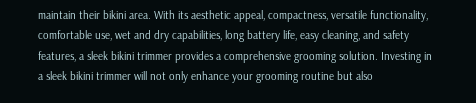maintain their bikini area. With its aesthetic appeal, compactness, versatile functionality, comfortable use, wet and dry capabilities, long battery life, easy cleaning, and safety features, a sleek bikini trimmer provides a comprehensive grooming solution. Investing in a sleek bikini trimmer will not only enhance your grooming routine but also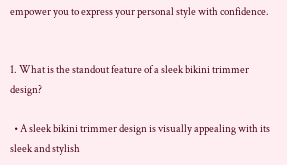empower you to express your personal style with confidence.


1. What is the standout feature of a sleek bikini trimmer design?

  • A sleek bikini trimmer design is visually appealing with its sleek and stylish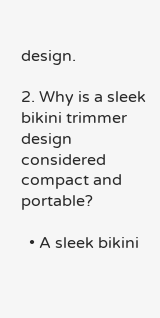design.

2. Why is a sleek bikini trimmer design considered compact and portable?

  • A sleek bikini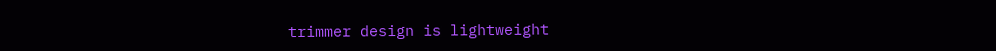trimmer design is lightweight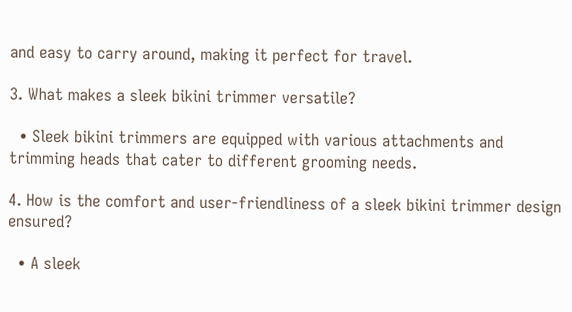and easy to carry around, making it perfect for travel.

3. What makes a sleek bikini trimmer versatile?

  • Sleek bikini trimmers are equipped with various attachments and trimming heads that cater to different grooming needs.

4. How is the comfort and user-friendliness of a sleek bikini trimmer design ensured?

  • A sleek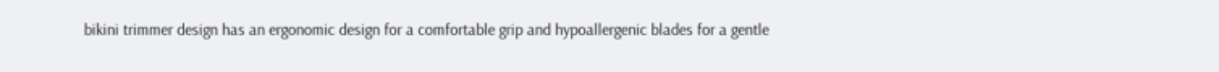bikini trimmer design has an ergonomic design for a comfortable grip and hypoallergenic blades for a gentle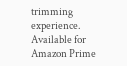trimming experience.
Available for Amazon Prime